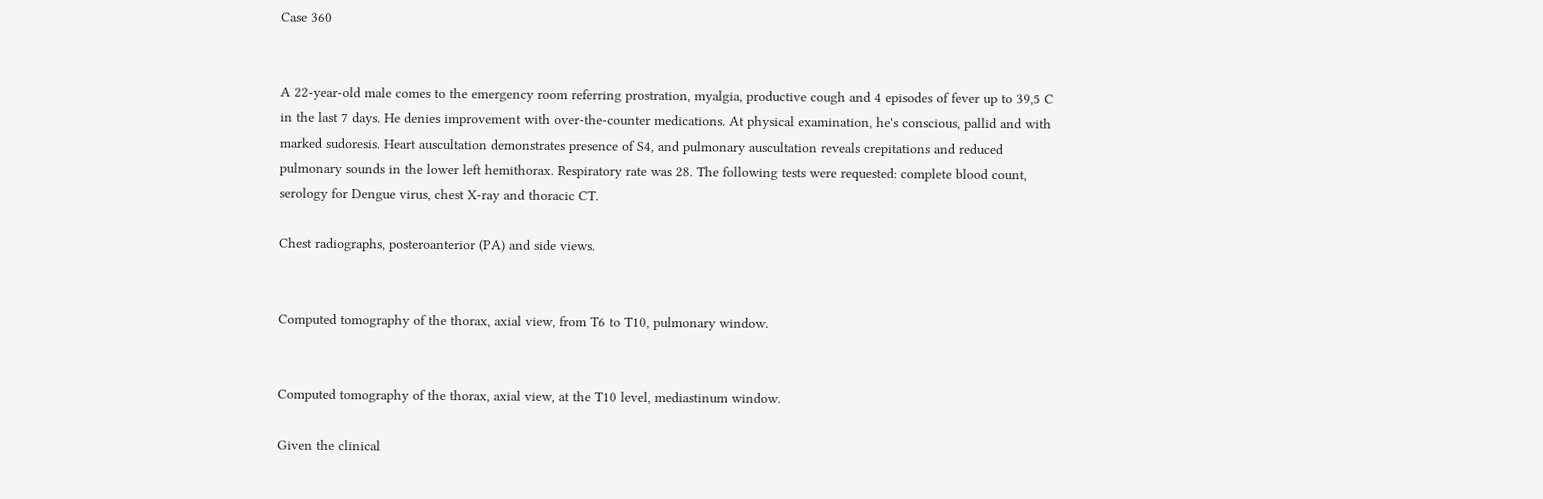Case 360


A 22-year-old male comes to the emergency room referring prostration, myalgia, productive cough and 4 episodes of fever up to 39,5 C in the last 7 days. He denies improvement with over-the-counter medications. At physical examination, he's conscious, pallid and with marked sudoresis. Heart auscultation demonstrates presence of S4, and pulmonary auscultation reveals crepitations and reduced pulmonary sounds in the lower left hemithorax. Respiratory rate was 28. The following tests were requested: complete blood count, serology for Dengue virus, chest X-ray and thoracic CT.

Chest radiographs, posteroanterior (PA) and side views.


Computed tomography of the thorax, axial view, from T6 to T10, pulmonary window.


Computed tomography of the thorax, axial view, at the T10 level, mediastinum window.

Given the clinical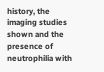history, the imaging studies shown and the presence of neutrophilia with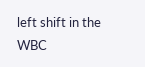left shift in the WBC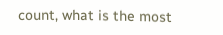count, what is the most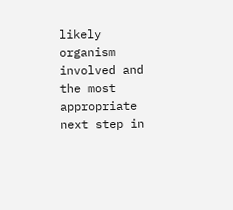likely organism involved and the most appropriate next step in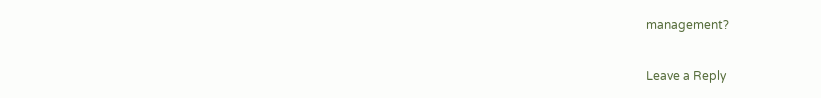management?

Leave a Reply